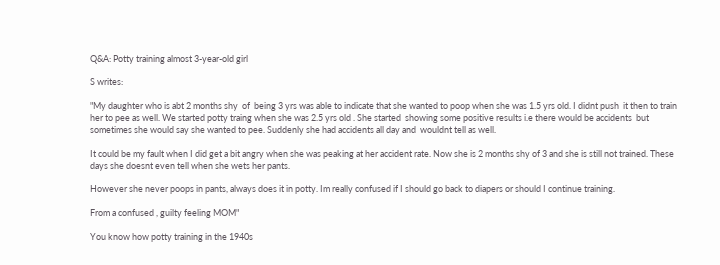Q&A: Potty training almost 3-year-old girl

S writes:

"My daughter who is abt 2 months shy  of  being 3 yrs was able to indicate that she wanted to poop when she was 1.5 yrs old. I didnt push  it then to train her to pee as well. We started potty traing when she was 2.5 yrs old . She started  showing some positive results i.e there would be accidents  but sometimes she would say she wanted to pee. Suddenly she had accidents all day and  wouldnt tell as well.

It could be my fault when I did get a bit angry when she was peaking at her accident rate. Now she is 2 months shy of 3 and she is still not trained. These days she doesnt even tell when she wets her pants.

However she never poops in pants, always does it in potty. Im really confused if I should go back to diapers or should I continue training.

From a confused , guilty feeling MOM"

You know how potty training in the 1940s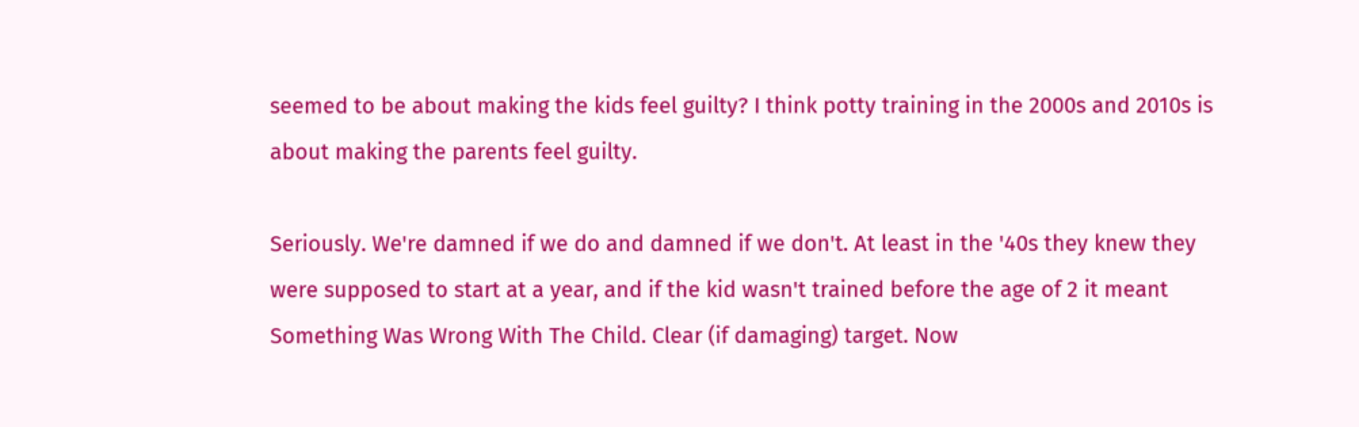seemed to be about making the kids feel guilty? I think potty training in the 2000s and 2010s is about making the parents feel guilty.

Seriously. We're damned if we do and damned if we don't. At least in the '40s they knew they were supposed to start at a year, and if the kid wasn't trained before the age of 2 it meant Something Was Wrong With The Child. Clear (if damaging) target. Now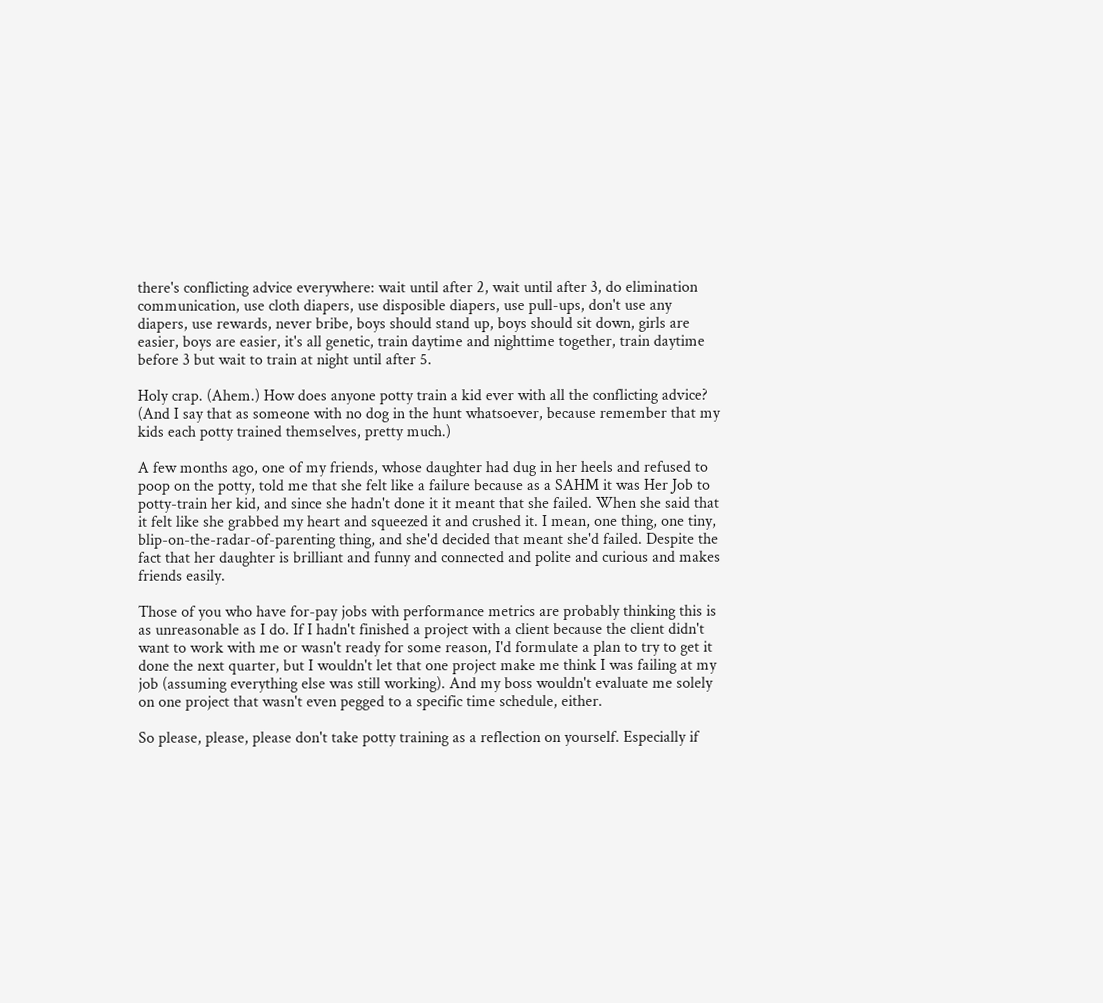there's conflicting advice everywhere: wait until after 2, wait until after 3, do elimination communication, use cloth diapers, use disposible diapers, use pull-ups, don't use any diapers, use rewards, never bribe, boys should stand up, boys should sit down, girls are easier, boys are easier, it's all genetic, train daytime and nighttime together, train daytime before 3 but wait to train at night until after 5.

Holy crap. (Ahem.) How does anyone potty train a kid ever with all the conflicting advice? (And I say that as someone with no dog in the hunt whatsoever, because remember that my kids each potty trained themselves, pretty much.)

A few months ago, one of my friends, whose daughter had dug in her heels and refused to poop on the potty, told me that she felt like a failure because as a SAHM it was Her Job to potty-train her kid, and since she hadn't done it it meant that she failed. When she said that it felt like she grabbed my heart and squeezed it and crushed it. I mean, one thing, one tiny, blip-on-the-radar-of-parenting thing, and she'd decided that meant she'd failed. Despite the fact that her daughter is brilliant and funny and connected and polite and curious and makes friends easily.

Those of you who have for-pay jobs with performance metrics are probably thinking this is as unreasonable as I do. If I hadn't finished a project with a client because the client didn't want to work with me or wasn't ready for some reason, I'd formulate a plan to try to get it done the next quarter, but I wouldn't let that one project make me think I was failing at my job (assuming everything else was still working). And my boss wouldn't evaluate me solely on one project that wasn't even pegged to a specific time schedule, either.

So please, please, please don't take potty training as a reflection on yourself. Especially if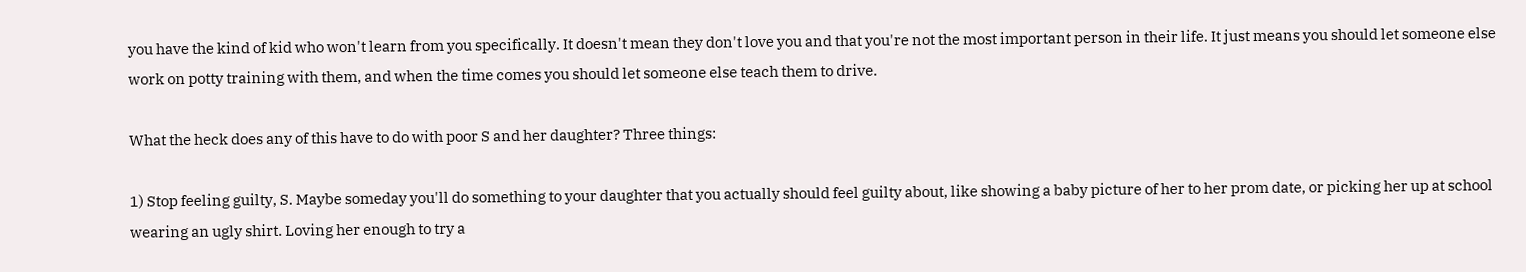you have the kind of kid who won't learn from you specifically. It doesn't mean they don't love you and that you're not the most important person in their life. It just means you should let someone else work on potty training with them, and when the time comes you should let someone else teach them to drive.

What the heck does any of this have to do with poor S and her daughter? Three things:

1) Stop feeling guilty, S. Maybe someday you'll do something to your daughter that you actually should feel guilty about, like showing a baby picture of her to her prom date, or picking her up at school wearing an ugly shirt. Loving her enough to try a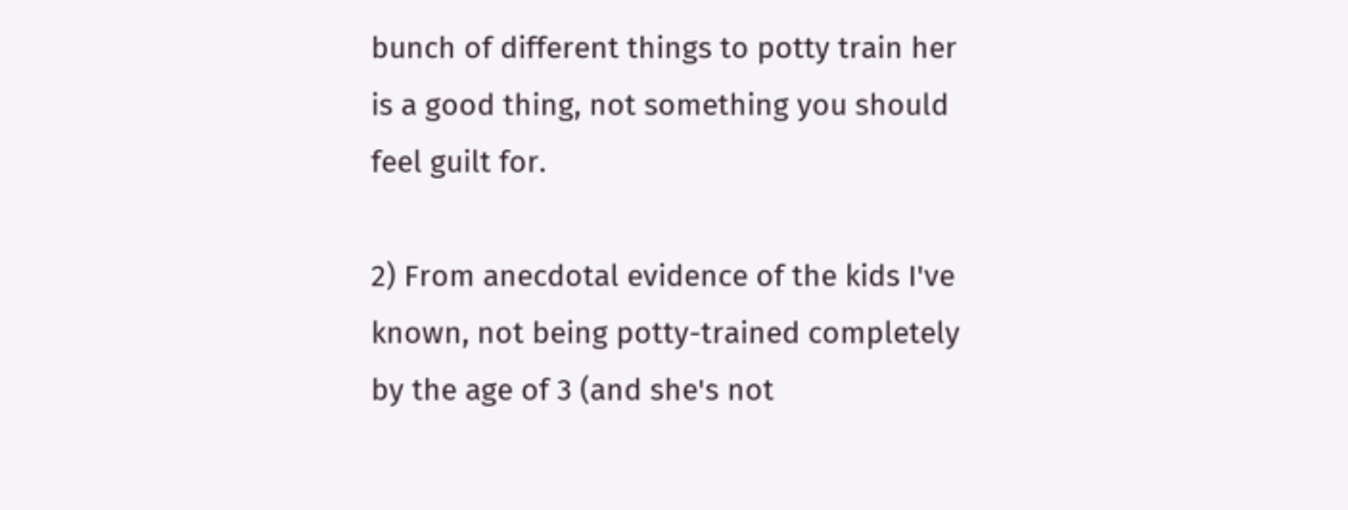bunch of different things to potty train her is a good thing, not something you should feel guilt for.

2) From anecdotal evidence of the kids I've known, not being potty-trained completely by the age of 3 (and she's not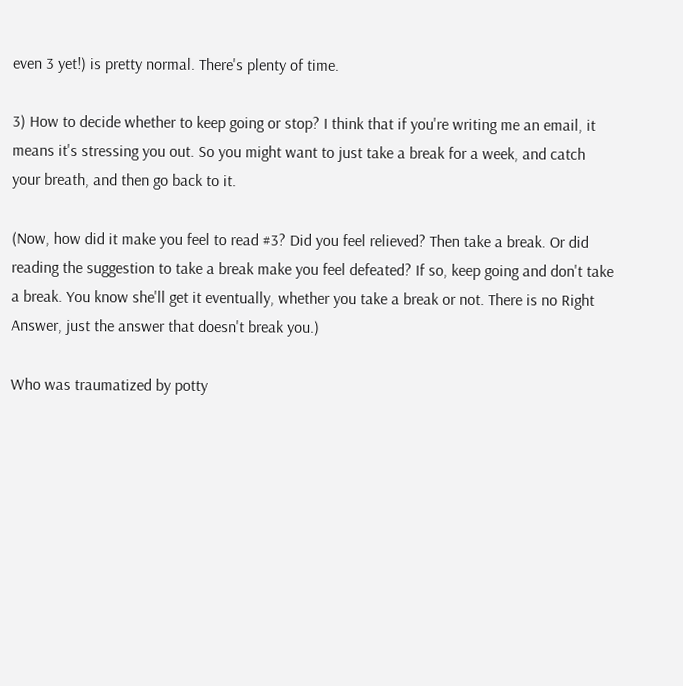even 3 yet!) is pretty normal. There's plenty of time.

3) How to decide whether to keep going or stop? I think that if you're writing me an email, it means it's stressing you out. So you might want to just take a break for a week, and catch your breath, and then go back to it.

(Now, how did it make you feel to read #3? Did you feel relieved? Then take a break. Or did reading the suggestion to take a break make you feel defeated? If so, keep going and don't take a break. You know she'll get it eventually, whether you take a break or not. There is no Right Answer, just the answer that doesn't break you.)

Who was traumatized by potty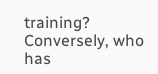training? Conversely, who has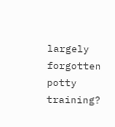largely forgotten potty training?